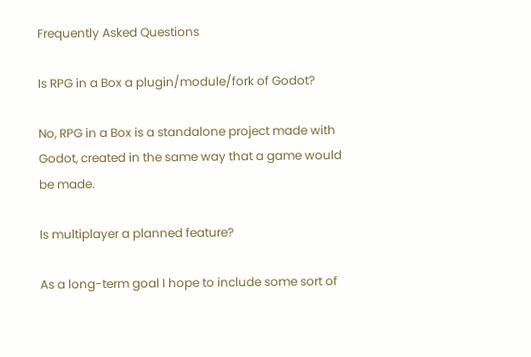Frequently Asked Questions

Is RPG in a Box a plugin/module/fork of Godot?

No, RPG in a Box is a standalone project made with Godot, created in the same way that a game would be made.

Is multiplayer a planned feature?

As a long-term goal I hope to include some sort of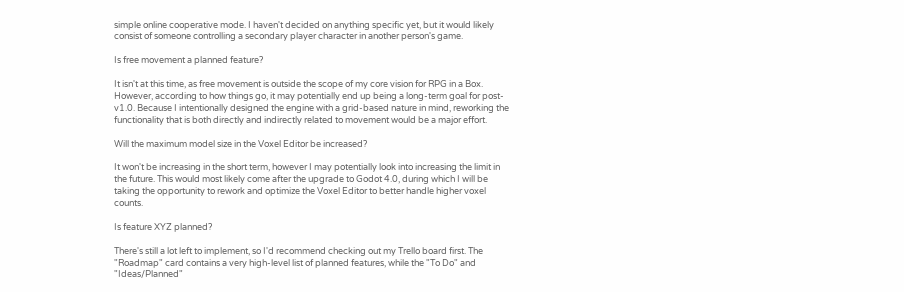simple online cooperative mode. I haven't decided on anything specific yet, but it would likely consist of someone controlling a secondary player character in another person's game.

Is free movement a planned feature?

It isn't at this time, as free movement is outside the scope of my core vision for RPG in a Box. However, according to how things go, it may potentially end up being a long-term goal for post-v1.0. Because I intentionally designed the engine with a grid-based nature in mind, reworking the functionality that is both directly and indirectly related to movement would be a major effort.

Will the maximum model size in the Voxel Editor be increased?

It won't be increasing in the short term, however I may potentially look into increasing the limit in the future. This would most likely come after the upgrade to Godot 4.0, during which I will be taking the opportunity to rework and optimize the Voxel Editor to better handle higher voxel counts.

Is feature XYZ planned?

There's still a lot left to implement, so I'd recommend checking out my Trello board first. The "Roadmap" card contains a very high-level list of planned features, while the "To Do" and "Ideas/Planned"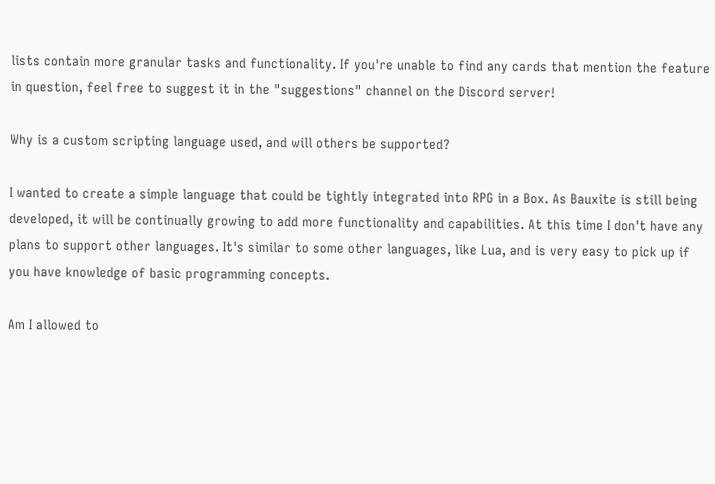lists contain more granular tasks and functionality. If you're unable to find any cards that mention the feature in question, feel free to suggest it in the "suggestions" channel on the Discord server!

Why is a custom scripting language used, and will others be supported?

I wanted to create a simple language that could be tightly integrated into RPG in a Box. As Bauxite is still being developed, it will be continually growing to add more functionality and capabilities. At this time I don't have any plans to support other languages. It's similar to some other languages, like Lua, and is very easy to pick up if you have knowledge of basic programming concepts.

Am I allowed to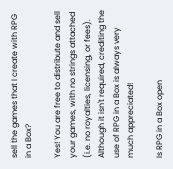sell the games that I create with RPG in a Box?

Yes! You are free to distribute and sell your games, with no strings attached (i.e. no royalties, licensing, or fees). Although it isn't required, crediting the use of RPG in a Box is always very much appreciated!

Is RPG in a Box open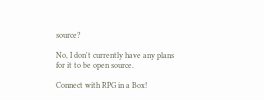source?

No, I don't currently have any plans for it to be open source.

Connect with RPG in a Box!